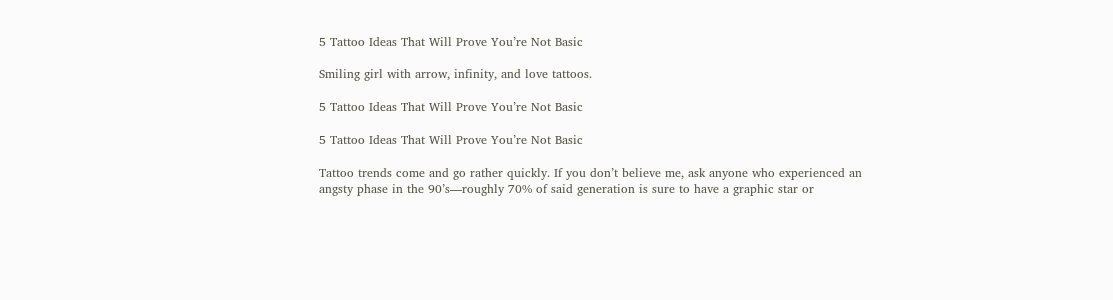5 Tattoo Ideas That Will Prove You’re Not Basic

Smiling girl with arrow, infinity, and love tattoos.

5 Tattoo Ideas That Will Prove You’re Not Basic

5 Tattoo Ideas That Will Prove You’re Not Basic

Tattoo trends come and go rather quickly. If you don’t believe me, ask anyone who experienced an angsty phase in the 90’s—roughly 70% of said generation is sure to have a graphic star or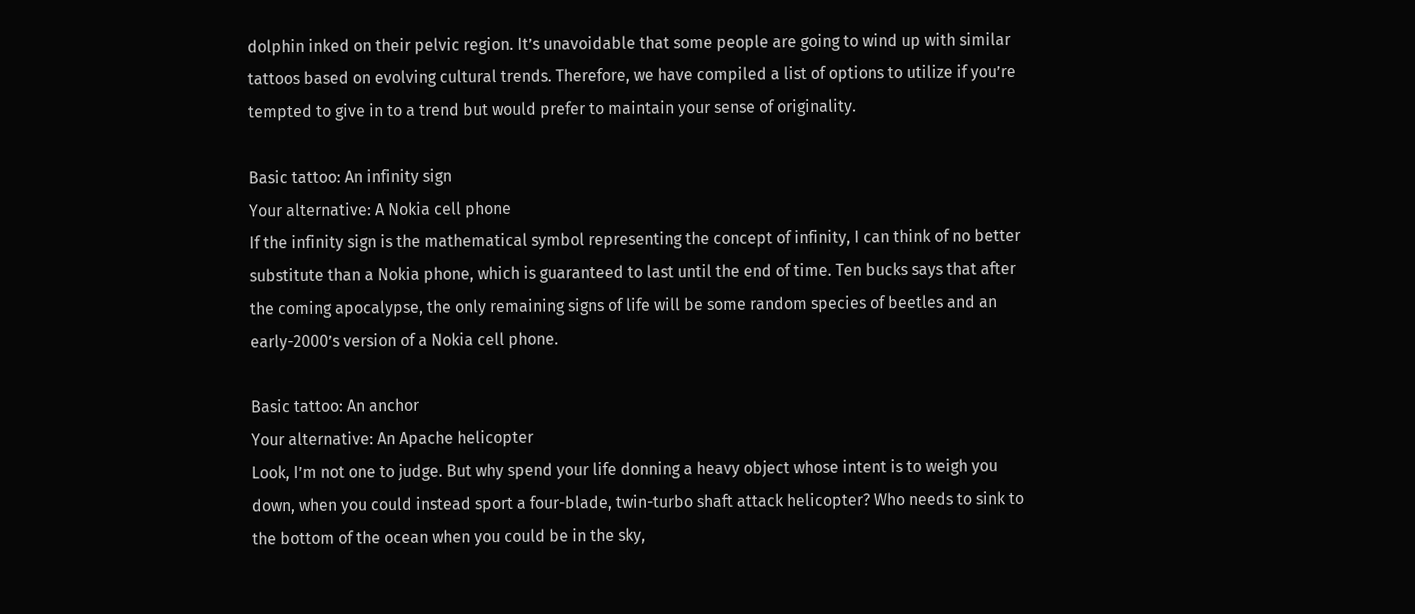dolphin inked on their pelvic region. It’s unavoidable that some people are going to wind up with similar tattoos based on evolving cultural trends. Therefore, we have compiled a list of options to utilize if you’re tempted to give in to a trend but would prefer to maintain your sense of originality.

Basic tattoo: An infinity sign
Your alternative: A Nokia cell phone
If the infinity sign is the mathematical symbol representing the concept of infinity, I can think of no better substitute than a Nokia phone, which is guaranteed to last until the end of time. Ten bucks says that after the coming apocalypse, the only remaining signs of life will be some random species of beetles and an early-2000’s version of a Nokia cell phone.

Basic tattoo: An anchor
Your alternative: An Apache helicopter
Look, I’m not one to judge. But why spend your life donning a heavy object whose intent is to weigh you down, when you could instead sport a four-blade, twin-turbo shaft attack helicopter? Who needs to sink to the bottom of the ocean when you could be in the sky,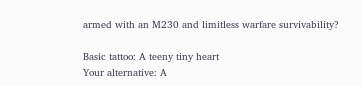armed with an M230 and limitless warfare survivability?

Basic tattoo: A teeny tiny heart
Your alternative: A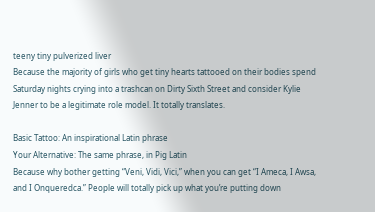teeny tiny pulverized liver
Because the majority of girls who get tiny hearts tattooed on their bodies spend Saturday nights crying into a trashcan on Dirty Sixth Street and consider Kylie Jenner to be a legitimate role model. It totally translates.

Basic Tattoo: An inspirational Latin phrase
Your Alternative: The same phrase, in Pig Latin
Because why bother getting “Veni, Vidi, Vici,” when you can get “I Ameca, I Awsa, and I Onqueredca.” People will totally pick up what you’re putting down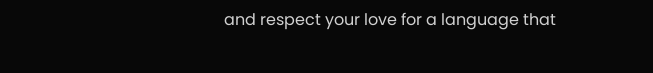and respect your love for a language that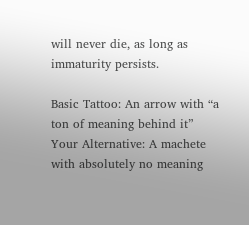will never die, as long as immaturity persists.

Basic Tattoo: An arrow with “a ton of meaning behind it”
Your Alternative: A machete with absolutely no meaning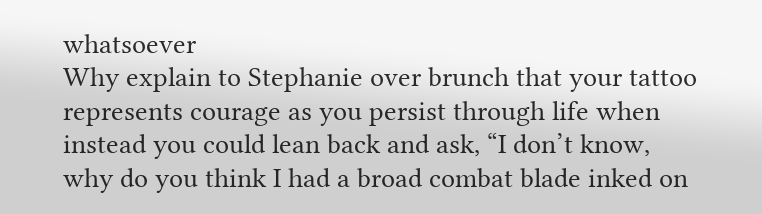whatsoever
Why explain to Stephanie over brunch that your tattoo represents courage as you persist through life when instead you could lean back and ask, “I don’t know, why do you think I had a broad combat blade inked on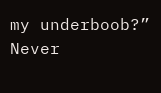my underboob?” Never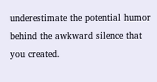underestimate the potential humor behind the awkward silence that you created.